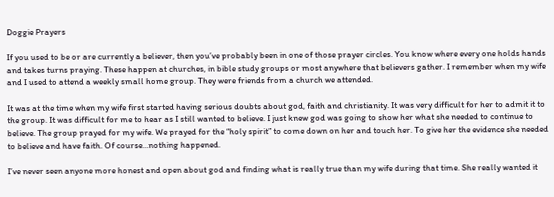Doggie Prayers

If you used to be or are currently a believer, then you’ve probably been in one of those prayer circles. You know where every one holds hands and takes turns praying. These happen at churches, in bible study groups or most anywhere that believers gather. I remember when my wife and I used to attend a weekly small home group. They were friends from a church we attended.

It was at the time when my wife first started having serious doubts about god, faith and christianity. It was very difficult for her to admit it to the group. It was difficult for me to hear as I still wanted to believe. I just knew god was going to show her what she needed to continue to believe. The group prayed for my wife. We prayed for the “holy spirit” to come down on her and touch her. To give her the evidence she needed to believe and have faith. Of course…nothing happened.

I’ve never seen anyone more honest and open about god and finding what is really true than my wife during that time. She really wanted it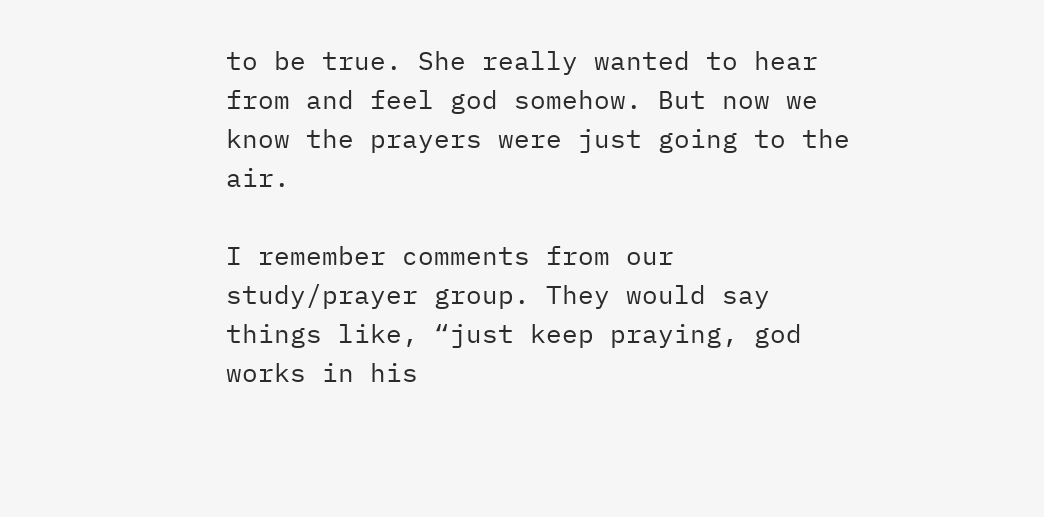to be true. She really wanted to hear from and feel god somehow. But now we know the prayers were just going to the air.

I remember comments from our study/prayer group. They would say things like, “just keep praying, god works in his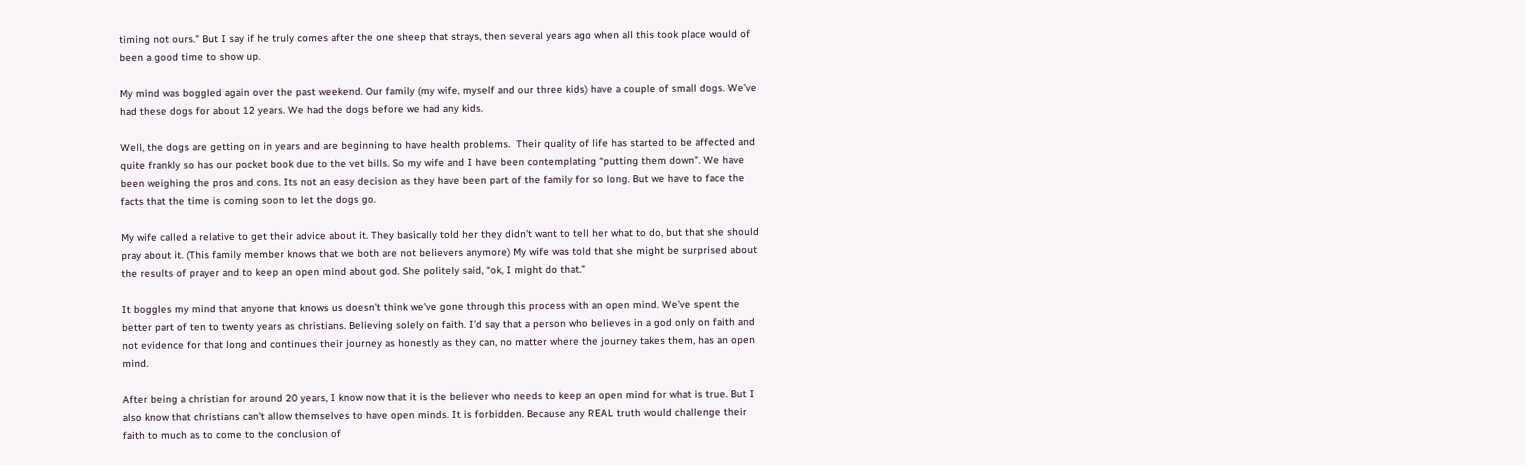timing not ours.” But I say if he truly comes after the one sheep that strays, then several years ago when all this took place would of been a good time to show up.

My mind was boggled again over the past weekend. Our family (my wife, myself and our three kids) have a couple of small dogs. We’ve had these dogs for about 12 years. We had the dogs before we had any kids.

Well, the dogs are getting on in years and are beginning to have health problems.  Their quality of life has started to be affected and quite frankly so has our pocket book due to the vet bills. So my wife and I have been contemplating “putting them down”. We have been weighing the pros and cons. Its not an easy decision as they have been part of the family for so long. But we have to face the facts that the time is coming soon to let the dogs go.

My wife called a relative to get their advice about it. They basically told her they didn’t want to tell her what to do, but that she should pray about it. (This family member knows that we both are not believers anymore) My wife was told that she might be surprised about the results of prayer and to keep an open mind about god. She politely said, “ok, I might do that.”

It boggles my mind that anyone that knows us doesn’t think we’ve gone through this process with an open mind. We’ve spent the better part of ten to twenty years as christians. Believing solely on faith. I’d say that a person who believes in a god only on faith and not evidence for that long and continues their journey as honestly as they can, no matter where the journey takes them, has an open mind.

After being a christian for around 20 years, I know now that it is the believer who needs to keep an open mind for what is true. But I also know that christians can’t allow themselves to have open minds. It is forbidden. Because any REAL truth would challenge their faith to much as to come to the conclusion of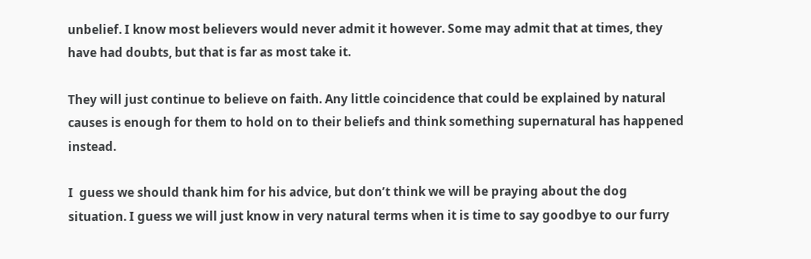unbelief. I know most believers would never admit it however. Some may admit that at times, they have had doubts, but that is far as most take it.

They will just continue to believe on faith. Any little coincidence that could be explained by natural causes is enough for them to hold on to their beliefs and think something supernatural has happened instead.

I  guess we should thank him for his advice, but don’t think we will be praying about the dog situation. I guess we will just know in very natural terms when it is time to say goodbye to our furry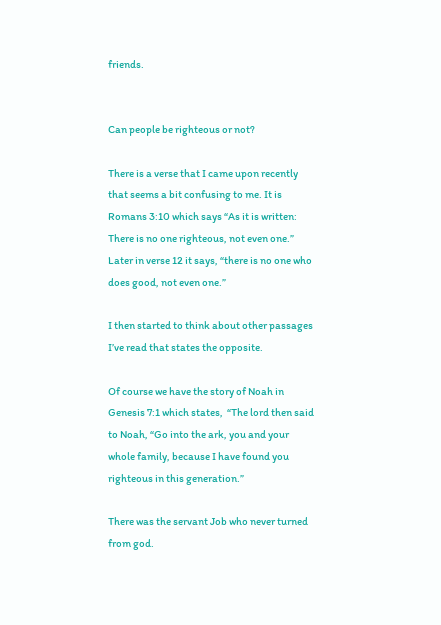friends.


Can people be righteous or not?

There is a verse that I came upon recently that seems a bit confusing to me. It is Romans 3:10 which says “As it is written: There is no one righteous, not even one.” Later in verse 12 it says, “there is no one who does good, not even one.”

I then started to think about other passages I’ve read that states the opposite.

Of course we have the story of Noah in Genesis 7:1 which states,  “The lord then said to Noah, “Go into the ark, you and your whole family, because I have found you righteous in this generation.”

There was the servant Job who never turned from god.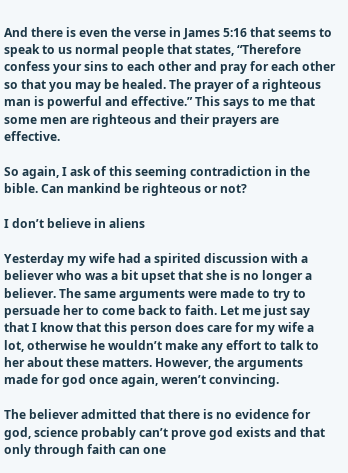And there is even the verse in James 5:16 that seems to speak to us normal people that states, “Therefore confess your sins to each other and pray for each other so that you may be healed. The prayer of a righteous man is powerful and effective.” This says to me that some men are righteous and their prayers are effective.

So again, I ask of this seeming contradiction in the bible. Can mankind be righteous or not?

I don’t believe in aliens

Yesterday my wife had a spirited discussion with a believer who was a bit upset that she is no longer a believer. The same arguments were made to try to persuade her to come back to faith. Let me just say that I know that this person does care for my wife a lot, otherwise he wouldn’t make any effort to talk to her about these matters. However, the arguments made for god once again, weren’t convincing.

The believer admitted that there is no evidence for god, science probably can’t prove god exists and that only through faith can one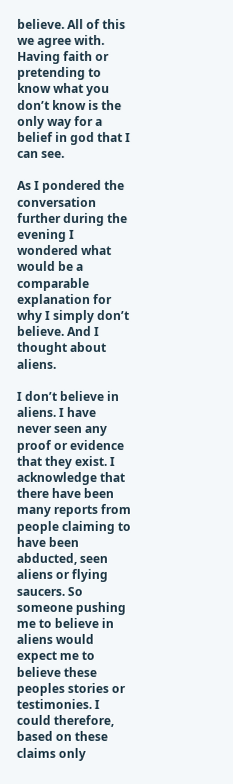believe. All of this we agree with. Having faith or pretending to know what you don’t know is the only way for a belief in god that I can see.

As I pondered the conversation further during the evening I wondered what would be a comparable explanation for why I simply don’t believe. And I thought about aliens.

I don’t believe in aliens. I have never seen any proof or evidence that they exist. I acknowledge that there have been many reports from people claiming to have been abducted, seen aliens or flying saucers. So someone pushing me to believe in aliens would expect me to believe these peoples stories or testimonies. I could therefore, based on these claims only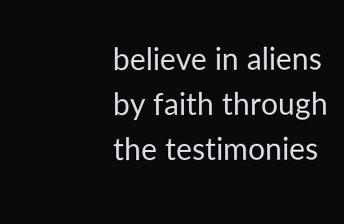believe in aliens by faith through the testimonies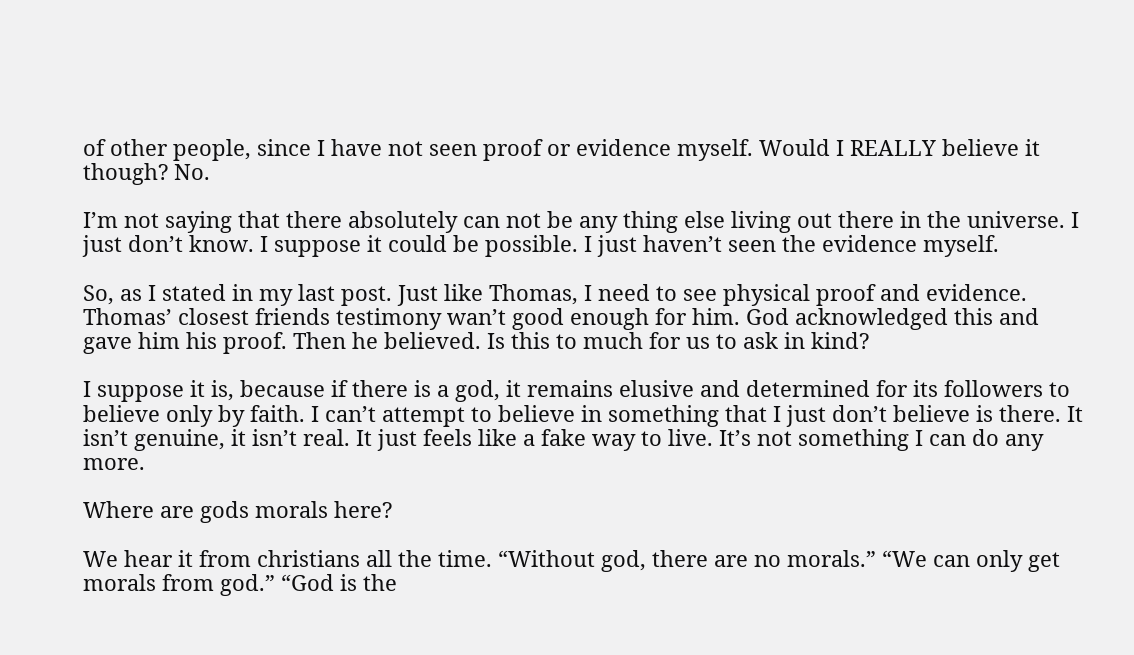of other people, since I have not seen proof or evidence myself. Would I REALLY believe it though? No.

I’m not saying that there absolutely can not be any thing else living out there in the universe. I just don’t know. I suppose it could be possible. I just haven’t seen the evidence myself.

So, as I stated in my last post. Just like Thomas, I need to see physical proof and evidence. Thomas’ closest friends testimony wan’t good enough for him. God acknowledged this and gave him his proof. Then he believed. Is this to much for us to ask in kind?

I suppose it is, because if there is a god, it remains elusive and determined for its followers to believe only by faith. I can’t attempt to believe in something that I just don’t believe is there. It isn’t genuine, it isn’t real. It just feels like a fake way to live. It’s not something I can do any more.

Where are gods morals here?

We hear it from christians all the time. “Without god, there are no morals.” “We can only get morals from god.” “God is the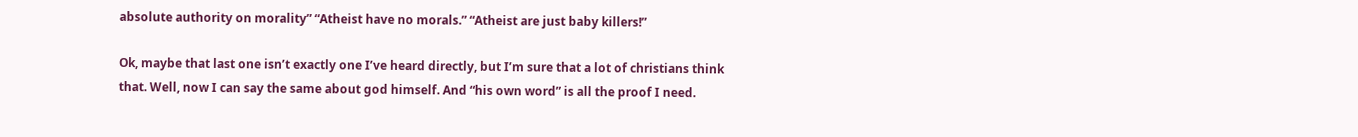absolute authority on morality” “Atheist have no morals.” “Atheist are just baby killers!”

Ok, maybe that last one isn’t exactly one I’ve heard directly, but I’m sure that a lot of christians think that. Well, now I can say the same about god himself. And “his own word” is all the proof I need.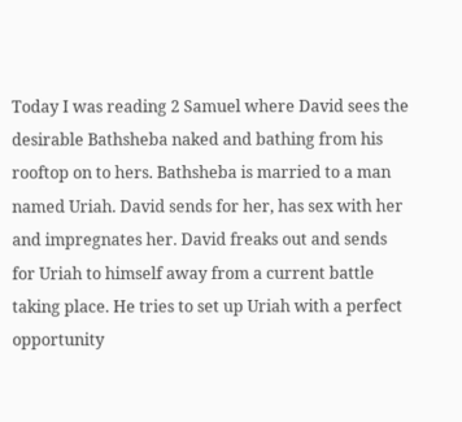Today I was reading 2 Samuel where David sees the desirable Bathsheba naked and bathing from his rooftop on to hers. Bathsheba is married to a man named Uriah. David sends for her, has sex with her and impregnates her. David freaks out and sends for Uriah to himself away from a current battle taking place. He tries to set up Uriah with a perfect opportunity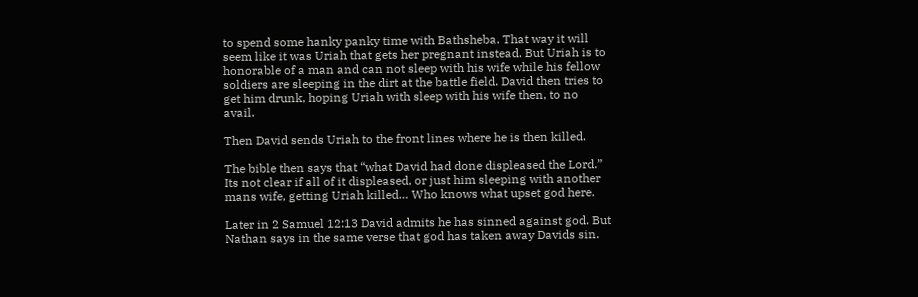to spend some hanky panky time with Bathsheba. That way it will seem like it was Uriah that gets her pregnant instead. But Uriah is to honorable of a man and can not sleep with his wife while his fellow soldiers are sleeping in the dirt at the battle field. David then tries to get him drunk, hoping Uriah with sleep with his wife then, to no avail.

Then David sends Uriah to the front lines where he is then killed.

The bible then says that “what David had done displeased the Lord.” Its not clear if all of it displeased, or just him sleeping with another mans wife, getting Uriah killed… Who knows what upset god here.

Later in 2 Samuel 12:13 David admits he has sinned against god. But Nathan says in the same verse that god has taken away Davids sin.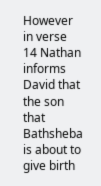However in verse 14 Nathan informs David that the son that Bathsheba is about to give birth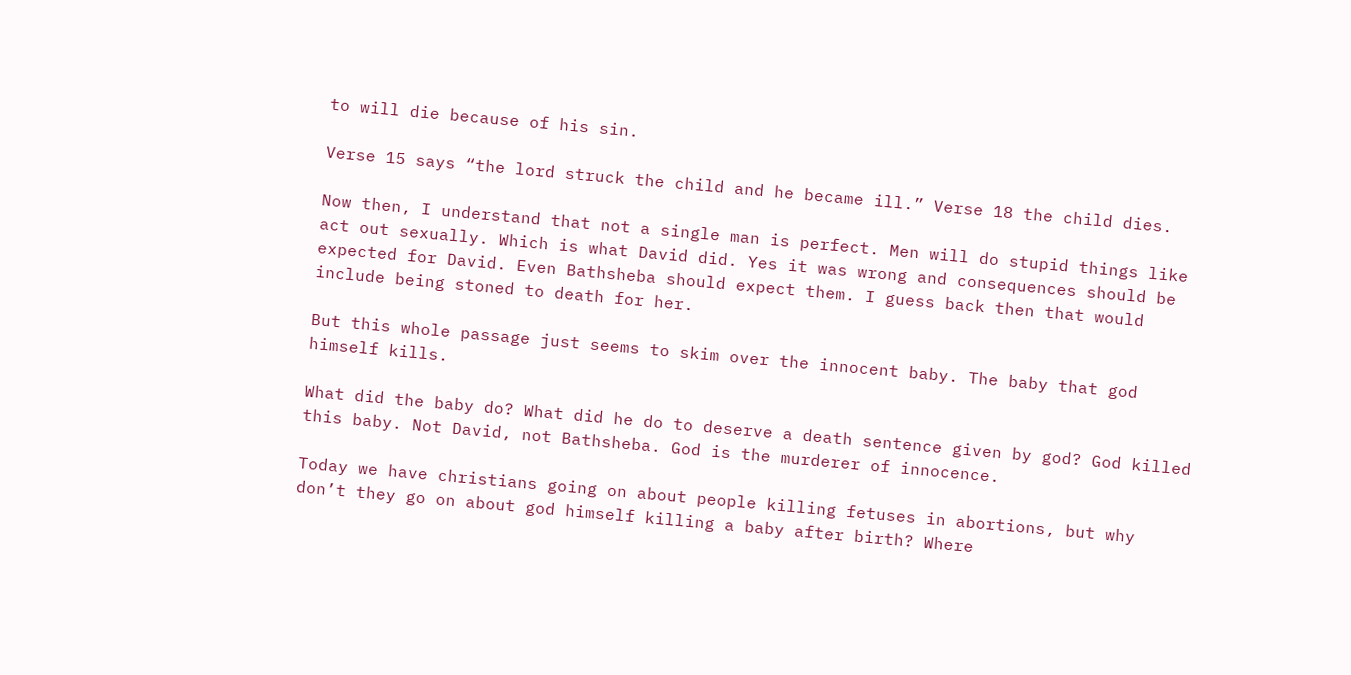to will die because of his sin.

Verse 15 says “the lord struck the child and he became ill.” Verse 18 the child dies.

Now then, I understand that not a single man is perfect. Men will do stupid things like act out sexually. Which is what David did. Yes it was wrong and consequences should be expected for David. Even Bathsheba should expect them. I guess back then that would include being stoned to death for her.

But this whole passage just seems to skim over the innocent baby. The baby that god himself kills.

What did the baby do? What did he do to deserve a death sentence given by god? God killed this baby. Not David, not Bathsheba. God is the murderer of innocence.

Today we have christians going on about people killing fetuses in abortions, but why don’t they go on about god himself killing a baby after birth? Where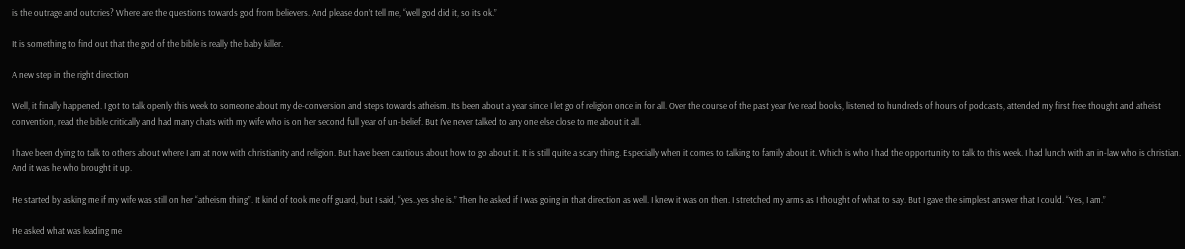is the outrage and outcries? Where are the questions towards god from believers. And please don’t tell me, “well god did it, so its ok.”

It is something to find out that the god of the bible is really the baby killer.

A new step in the right direction

Well, it finally happened. I got to talk openly this week to someone about my de-conversion and steps towards atheism. Its been about a year since I let go of religion once in for all. Over the course of the past year I’ve read books, listened to hundreds of hours of podcasts, attended my first free thought and atheist convention, read the bible critically and had many chats with my wife who is on her second full year of un-belief. But I’ve never talked to any one else close to me about it all.

I have been dying to talk to others about where I am at now with christianity and religion. But have been cautious about how to go about it. It is still quite a scary thing. Especially when it comes to talking to family about it. Which is who I had the opportunity to talk to this week. I had lunch with an in-law who is christian. And it was he who brought it up.

He started by asking me if my wife was still on her “atheism thing”. It kind of took me off guard, but I said, “yes..yes she is.” Then he asked if I was going in that direction as well. I knew it was on then. I stretched my arms as I thought of what to say. But I gave the simplest answer that I could. “Yes, I am.”

He asked what was leading me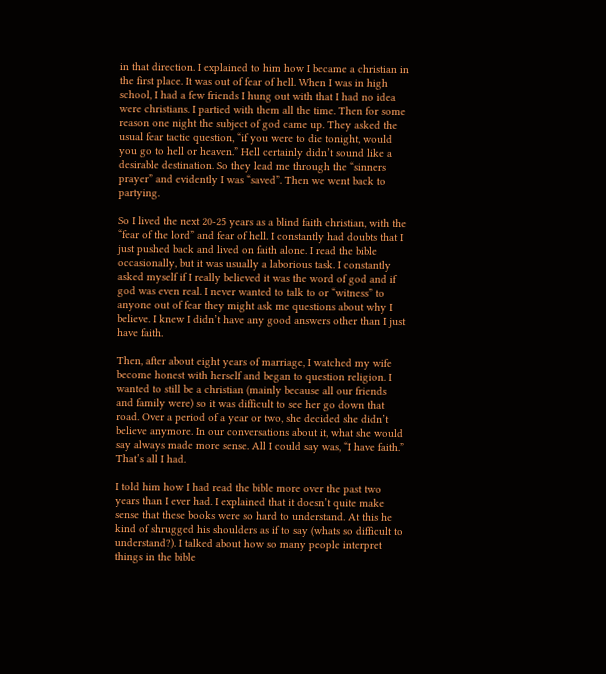in that direction. I explained to him how I became a christian in the first place. It was out of fear of hell. When I was in high school, I had a few friends I hung out with that I had no idea were christians. I partied with them all the time. Then for some reason one night the subject of god came up. They asked the usual fear tactic question, “if you were to die tonight, would you go to hell or heaven.” Hell certainly didn’t sound like a desirable destination. So they lead me through the “sinners prayer” and evidently I was “saved”. Then we went back to partying.

So I lived the next 20-25 years as a blind faith christian, with the “fear of the lord” and fear of hell. I constantly had doubts that I just pushed back and lived on faith alone. I read the bible occasionally, but it was usually a laborious task. I constantly asked myself if I really believed it was the word of god and if god was even real. I never wanted to talk to or “witness” to anyone out of fear they might ask me questions about why I believe. I knew I didn’t have any good answers other than I just have faith.

Then, after about eight years of marriage, I watched my wife become honest with herself and began to question religion. I wanted to still be a christian (mainly because all our friends and family were) so it was difficult to see her go down that road. Over a period of a year or two, she decided she didn’t believe anymore. In our conversations about it, what she would say always made more sense. All I could say was, “I have faith.” That’s all I had.

I told him how I had read the bible more over the past two years than I ever had. I explained that it doesn’t quite make sense that these books were so hard to understand. At this he kind of shrugged his shoulders as if to say (whats so difficult to understand?). I talked about how so many people interpret things in the bible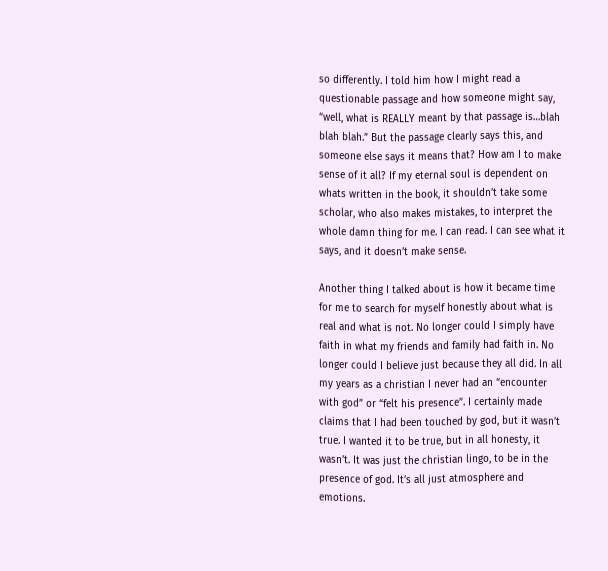so differently. I told him how I might read a questionable passage and how someone might say, “well, what is REALLY meant by that passage is…blah blah blah.” But the passage clearly says this, and someone else says it means that? How am I to make sense of it all? If my eternal soul is dependent on whats written in the book, it shouldn’t take some scholar, who also makes mistakes, to interpret the whole damn thing for me. I can read. I can see what it says, and it doesn’t make sense.

Another thing I talked about is how it became time for me to search for myself honestly about what is real and what is not. No longer could I simply have faith in what my friends and family had faith in. No longer could I believe just because they all did. In all my years as a christian I never had an “encounter with god” or “felt his presence”. I certainly made claims that I had been touched by god, but it wasn’t true. I wanted it to be true, but in all honesty, it wasn’t. It was just the christian lingo, to be in the presence of god. It’s all just atmosphere and emotions.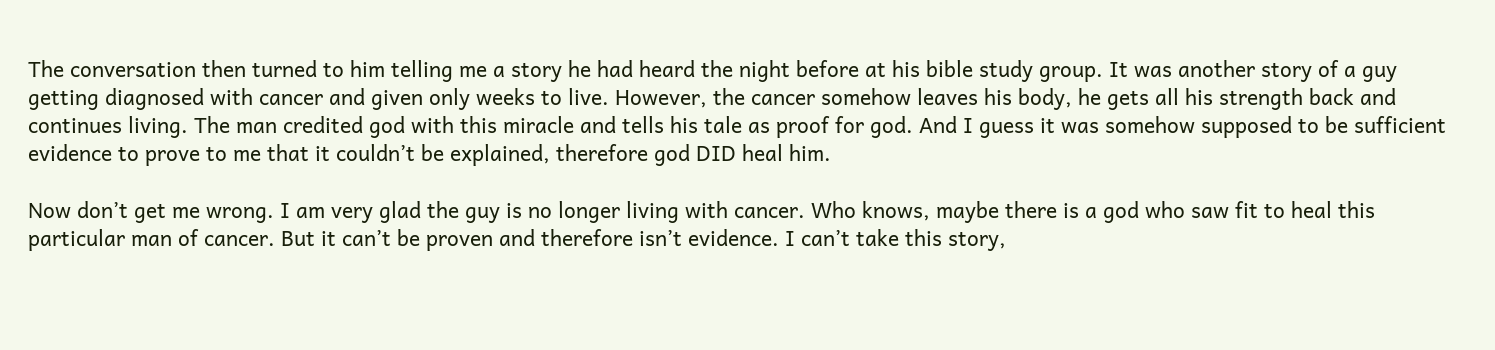The conversation then turned to him telling me a story he had heard the night before at his bible study group. It was another story of a guy getting diagnosed with cancer and given only weeks to live. However, the cancer somehow leaves his body, he gets all his strength back and continues living. The man credited god with this miracle and tells his tale as proof for god. And I guess it was somehow supposed to be sufficient evidence to prove to me that it couldn’t be explained, therefore god DID heal him.

Now don’t get me wrong. I am very glad the guy is no longer living with cancer. Who knows, maybe there is a god who saw fit to heal this particular man of cancer. But it can’t be proven and therefore isn’t evidence. I can’t take this story,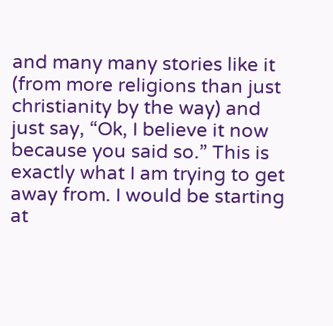and many many stories like it (from more religions than just christianity by the way) and just say, “Ok, I believe it now because you said so.” This is exactly what I am trying to get away from. I would be starting at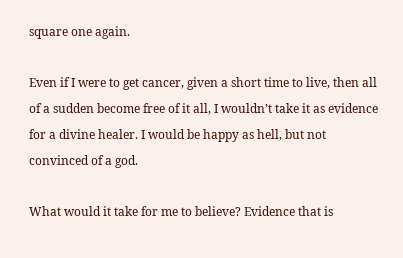square one again.

Even if I were to get cancer, given a short time to live, then all of a sudden become free of it all, I wouldn’t take it as evidence for a divine healer. I would be happy as hell, but not convinced of a god.

What would it take for me to believe? Evidence that is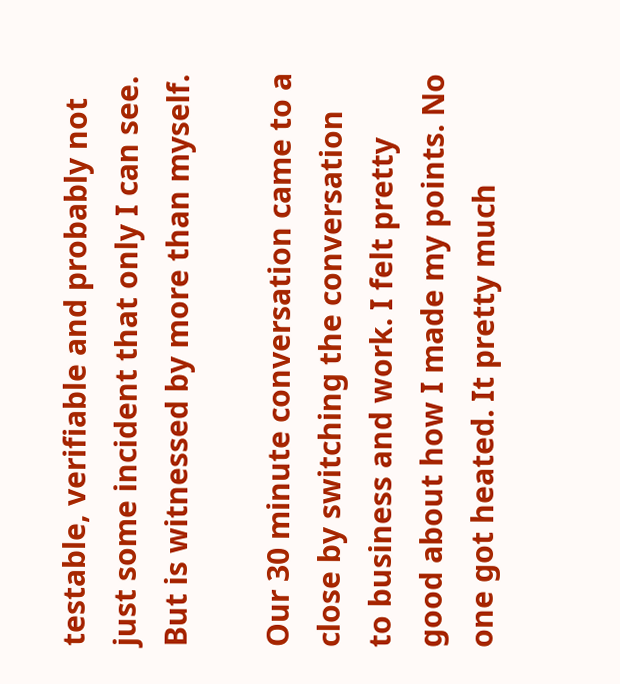testable, verifiable and probably not just some incident that only I can see. But is witnessed by more than myself.

Our 30 minute conversation came to a close by switching the conversation to business and work. I felt pretty good about how I made my points. No one got heated. It pretty much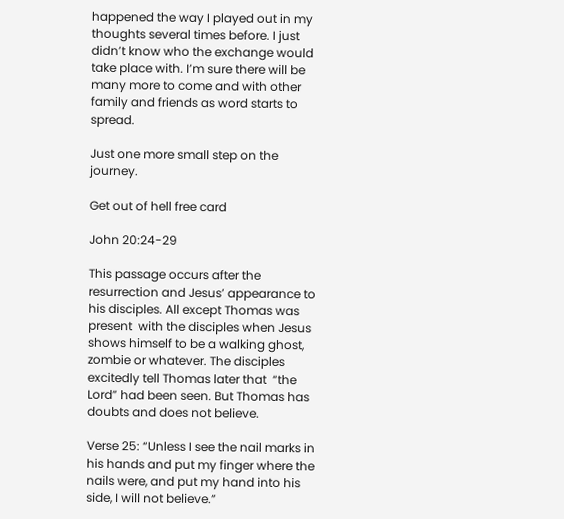happened the way I played out in my thoughts several times before. I just didn’t know who the exchange would take place with. I’m sure there will be many more to come and with other family and friends as word starts to spread.

Just one more small step on the journey.

Get out of hell free card

John 20:24-29

This passage occurs after the resurrection and Jesus’ appearance to his disciples. All except Thomas was present  with the disciples when Jesus shows himself to be a walking ghost, zombie or whatever. The disciples excitedly tell Thomas later that  “the Lord” had been seen. But Thomas has doubts and does not believe.

Verse 25: “Unless I see the nail marks in his hands and put my finger where the nails were, and put my hand into his side, I will not believe.”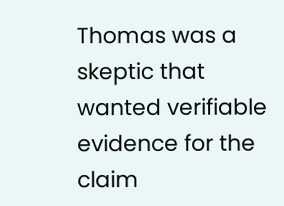Thomas was a skeptic that wanted verifiable evidence for the claim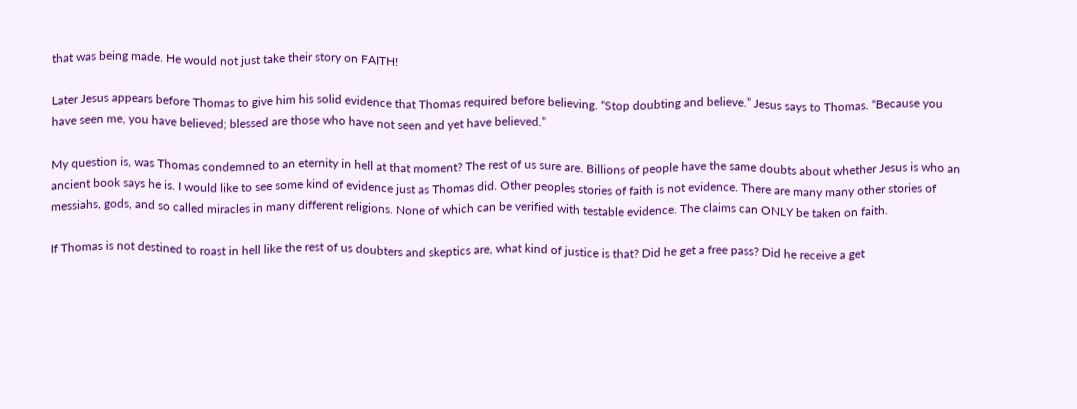that was being made. He would not just take their story on FAITH!

Later Jesus appears before Thomas to give him his solid evidence that Thomas required before believing. “Stop doubting and believe.” Jesus says to Thomas. “Because you have seen me, you have believed; blessed are those who have not seen and yet have believed.”

My question is, was Thomas condemned to an eternity in hell at that moment? The rest of us sure are. Billions of people have the same doubts about whether Jesus is who an ancient book says he is. I would like to see some kind of evidence just as Thomas did. Other peoples stories of faith is not evidence. There are many many other stories of messiahs, gods, and so called miracles in many different religions. None of which can be verified with testable evidence. The claims can ONLY be taken on faith.

If Thomas is not destined to roast in hell like the rest of us doubters and skeptics are, what kind of justice is that? Did he get a free pass? Did he receive a get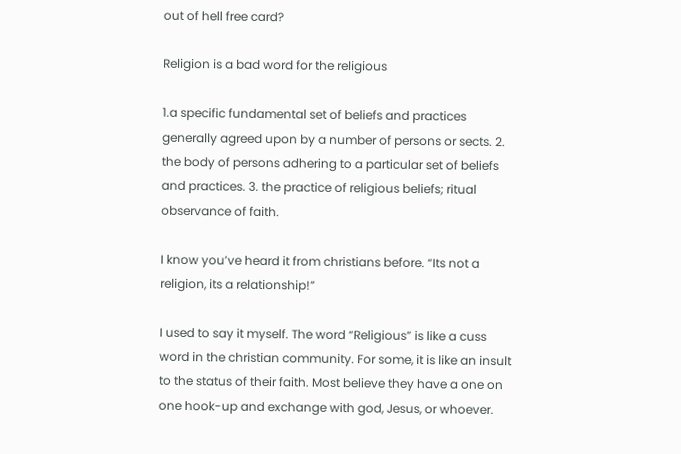out of hell free card?

Religion is a bad word for the religious

1.a specific fundamental set of beliefs and practices generally agreed upon by a number of persons or sects. 2. the body of persons adhering to a particular set of beliefs and practices. 3. the practice of religious beliefs; ritual observance of faith.

I know you’ve heard it from christians before. “Its not a religion, its a relationship!”

I used to say it myself. The word “Religious” is like a cuss word in the christian community. For some, it is like an insult to the status of their faith. Most believe they have a one on one hook-up and exchange with god, Jesus, or whoever.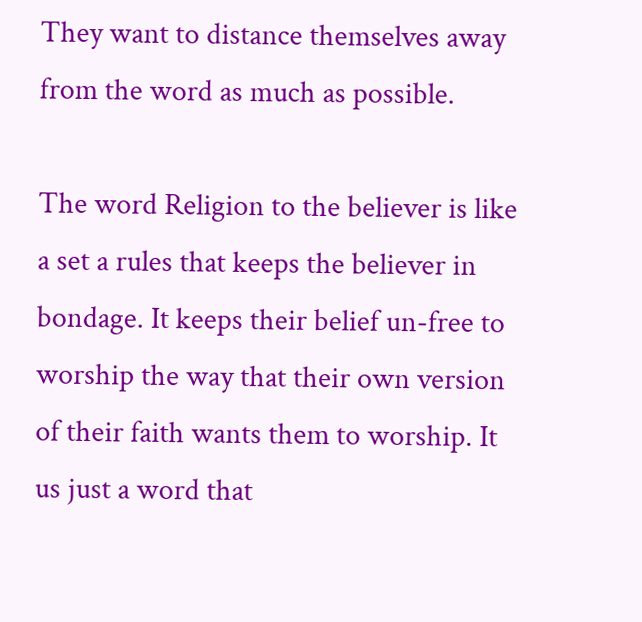They want to distance themselves away from the word as much as possible.

The word Religion to the believer is like a set a rules that keeps the believer in bondage. It keeps their belief un-free to worship the way that their own version of their faith wants them to worship. It us just a word that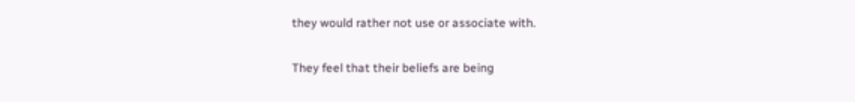they would rather not use or associate with.


They feel that their beliefs are being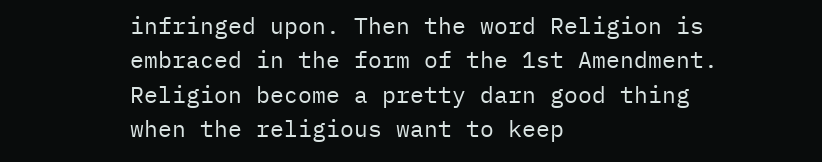infringed upon. Then the word Religion is embraced in the form of the 1st Amendment. Religion become a pretty darn good thing when the religious want to keep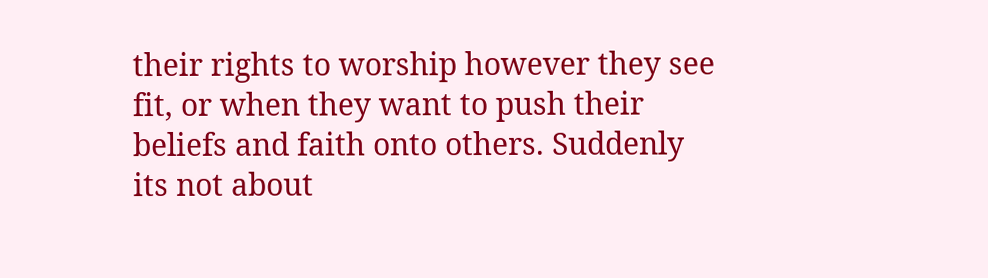their rights to worship however they see fit, or when they want to push their beliefs and faith onto others. Suddenly its not about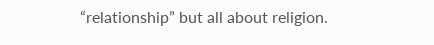“relationship” but all about religion.